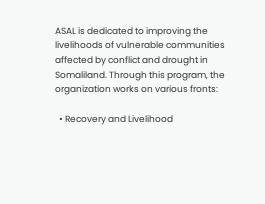ASAL is dedicated to improving the livelihoods of vulnerable communities affected by conflict and drought in Somaliland. Through this program, the organization works on various fronts:

  • Recovery and Livelihood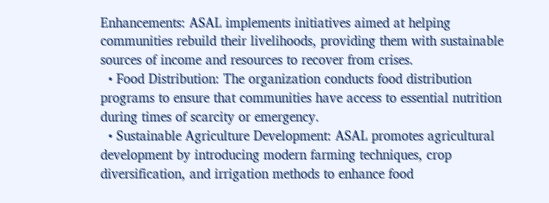Enhancements: ASAL implements initiatives aimed at helping communities rebuild their livelihoods, providing them with sustainable sources of income and resources to recover from crises.
  • Food Distribution: The organization conducts food distribution programs to ensure that communities have access to essential nutrition during times of scarcity or emergency.
  • Sustainable Agriculture Development: ASAL promotes agricultural development by introducing modern farming techniques, crop diversification, and irrigation methods to enhance food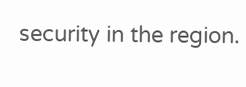security in the region.